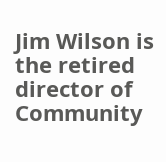Jim Wilson is the retired director of Community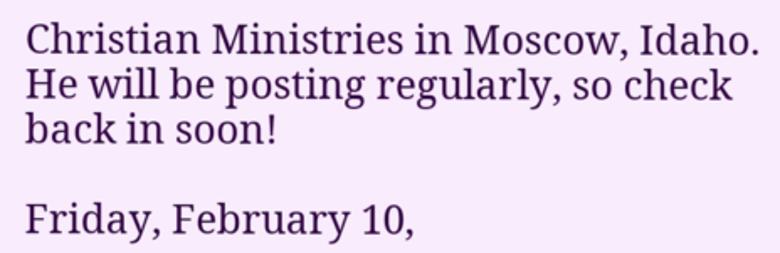Christian Ministries in Moscow, Idaho. He will be posting regularly, so check back in soon!

Friday, February 10,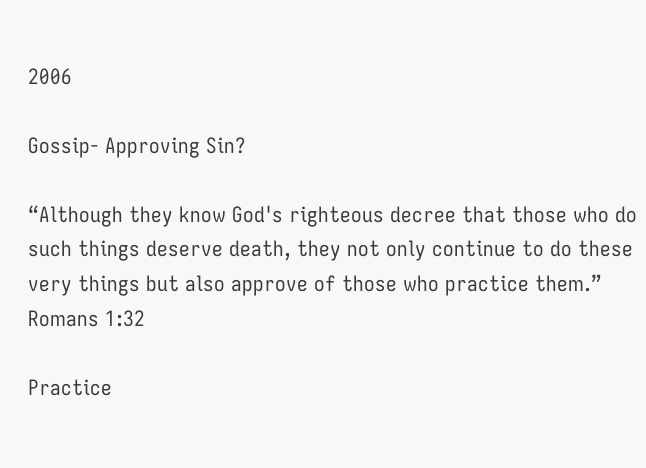2006

Gossip- Approving Sin?

“Although they know God's righteous decree that those who do such things deserve death, they not only continue to do these very things but also approve of those who practice them.” Romans 1:32

Practice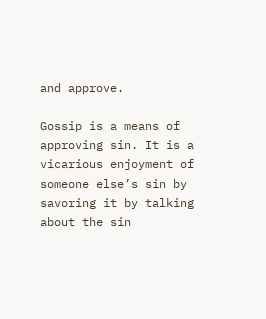and approve.

Gossip is a means of approving sin. It is a vicarious enjoyment of someone else’s sin by savoring it by talking about the sin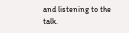and listening to the talk.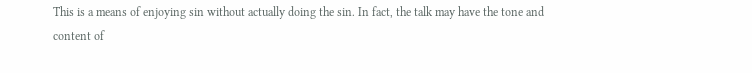This is a means of enjoying sin without actually doing the sin. In fact, the talk may have the tone and content of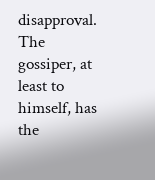disapproval. The gossiper, at least to himself, has the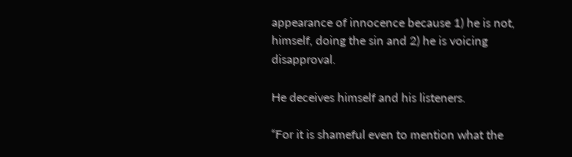appearance of innocence because 1) he is not, himself, doing the sin and 2) he is voicing disapproval.

He deceives himself and his listeners.

“For it is shameful even to mention what the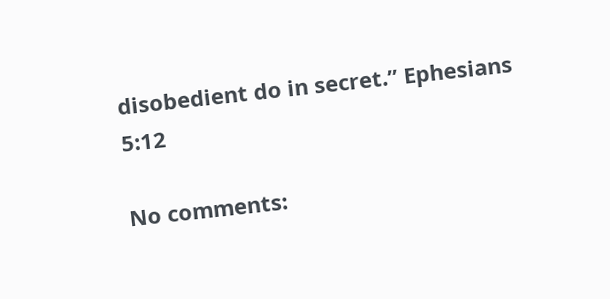disobedient do in secret.” Ephesians 5:12

No comments: